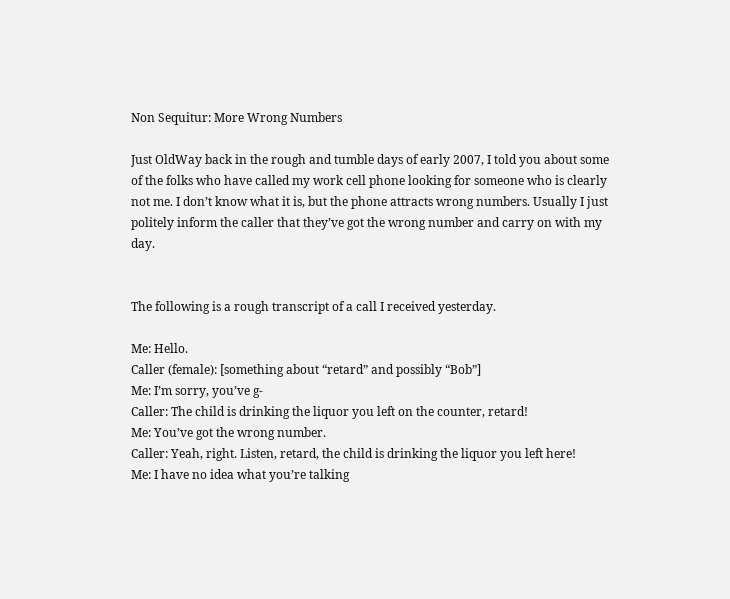Non Sequitur: More Wrong Numbers

Just OldWay back in the rough and tumble days of early 2007, I told you about some of the folks who have called my work cell phone looking for someone who is clearly not me. I don’t know what it is, but the phone attracts wrong numbers. Usually I just politely inform the caller that they’ve got the wrong number and carry on with my day.


The following is a rough transcript of a call I received yesterday.

Me: Hello.
Caller (female): [something about “retard” and possibly “Bob”]
Me: I’m sorry, you’ve g-
Caller: The child is drinking the liquor you left on the counter, retard!
Me: You’ve got the wrong number.
Caller: Yeah, right. Listen, retard, the child is drinking the liquor you left here!
Me: I have no idea what you’re talking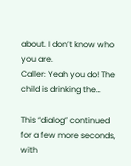about. I don’t know who you are.
Caller: Yeah you do! The child is drinking the…

This “dialog” continued for a few more seconds, with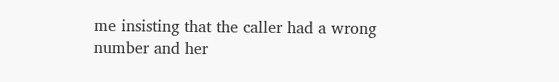me insisting that the caller had a wrong number and her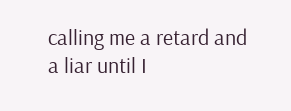calling me a retard and a liar until I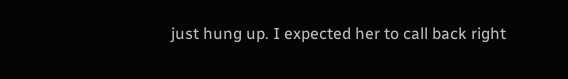just hung up. I expected her to call back right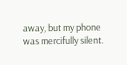away, but my phone was mercifully silent.